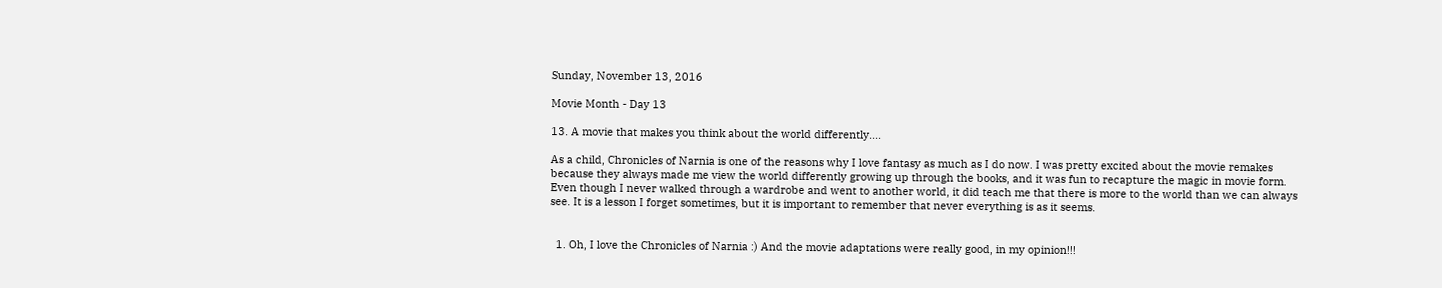Sunday, November 13, 2016

Movie Month - Day 13

13. A movie that makes you think about the world differently....

As a child, Chronicles of Narnia is one of the reasons why I love fantasy as much as I do now. I was pretty excited about the movie remakes because they always made me view the world differently growing up through the books, and it was fun to recapture the magic in movie form. Even though I never walked through a wardrobe and went to another world, it did teach me that there is more to the world than we can always see. It is a lesson I forget sometimes, but it is important to remember that never everything is as it seems.


  1. Oh, I love the Chronicles of Narnia :) And the movie adaptations were really good, in my opinion!!!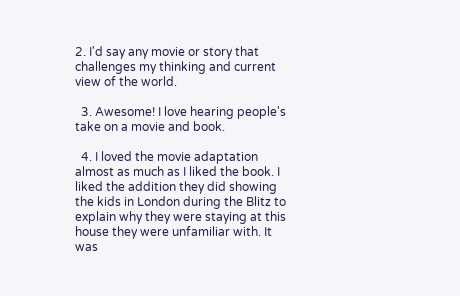2. I'd say any movie or story that challenges my thinking and current view of the world.

  3. Awesome! I love hearing people's take on a movie and book.

  4. I loved the movie adaptation almost as much as I liked the book. I liked the addition they did showing the kids in London during the Blitz to explain why they were staying at this house they were unfamiliar with. It was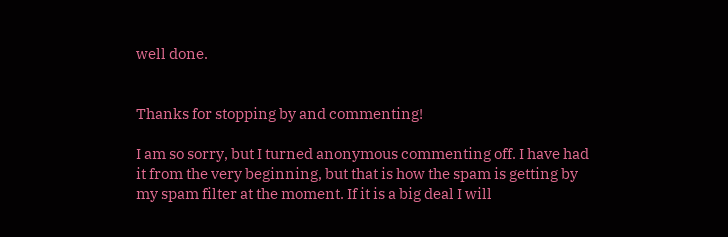well done.


Thanks for stopping by and commenting!

I am so sorry, but I turned anonymous commenting off. I have had it from the very beginning, but that is how the spam is getting by my spam filter at the moment. If it is a big deal I will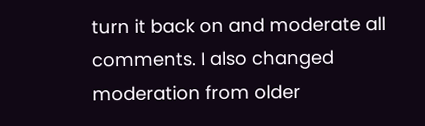turn it back on and moderate all comments. I also changed moderation from older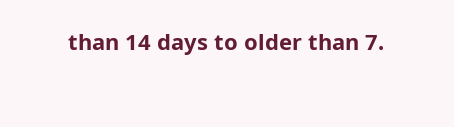than 14 days to older than 7.